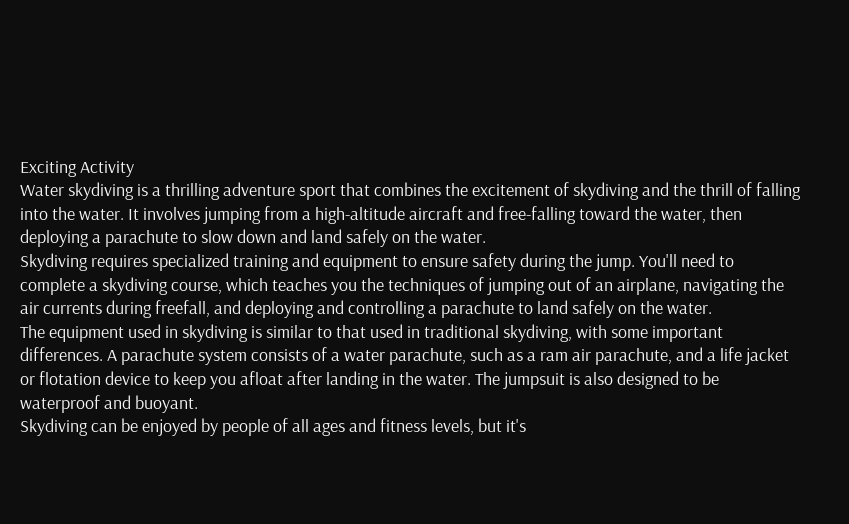Exciting Activity
Water skydiving is a thrilling adventure sport that combines the excitement of skydiving and the thrill of falling into the water. It involves jumping from a high-altitude aircraft and free-falling toward the water, then deploying a parachute to slow down and land safely on the water.
Skydiving requires specialized training and equipment to ensure safety during the jump. You'll need to complete a skydiving course, which teaches you the techniques of jumping out of an airplane, navigating the air currents during freefall, and deploying and controlling a parachute to land safely on the water.
The equipment used in skydiving is similar to that used in traditional skydiving, with some important differences. A parachute system consists of a water parachute, such as a ram air parachute, and a life jacket or flotation device to keep you afloat after landing in the water. The jumpsuit is also designed to be waterproof and buoyant.
Skydiving can be enjoyed by people of all ages and fitness levels, but it's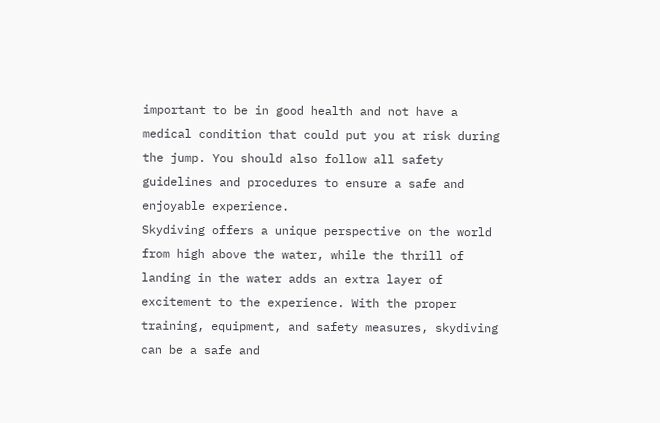important to be in good health and not have a medical condition that could put you at risk during the jump. You should also follow all safety guidelines and procedures to ensure a safe and enjoyable experience.
Skydiving offers a unique perspective on the world from high above the water, while the thrill of landing in the water adds an extra layer of excitement to the experience. With the proper training, equipment, and safety measures, skydiving can be a safe and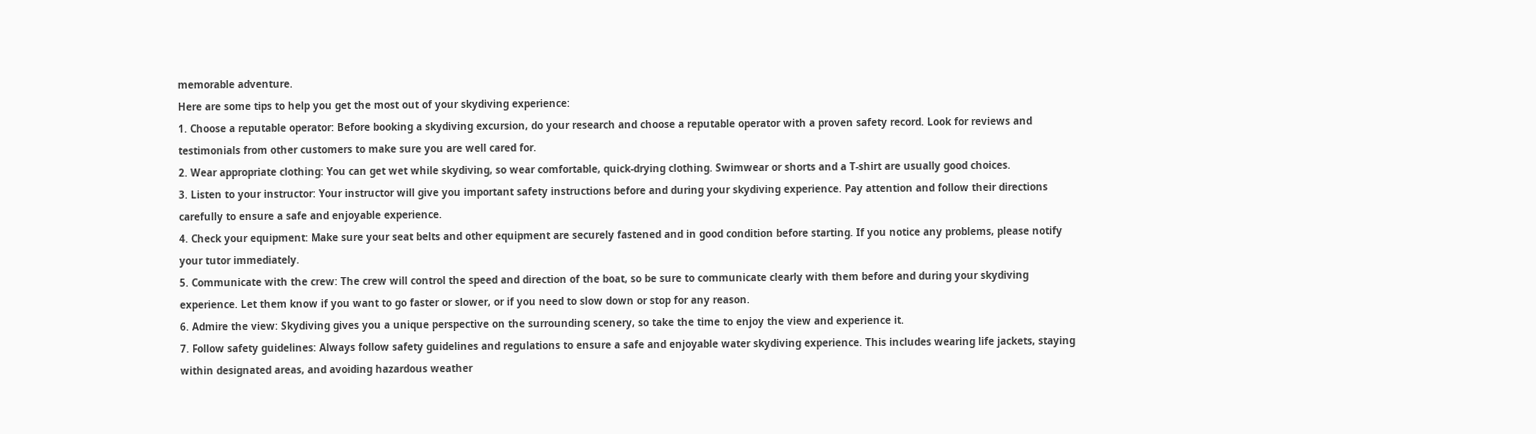memorable adventure.
Here are some tips to help you get the most out of your skydiving experience:
1. Choose a reputable operator: Before booking a skydiving excursion, do your research and choose a reputable operator with a proven safety record. Look for reviews and testimonials from other customers to make sure you are well cared for.
2. Wear appropriate clothing: You can get wet while skydiving, so wear comfortable, quick-drying clothing. Swimwear or shorts and a T-shirt are usually good choices.
3. Listen to your instructor: Your instructor will give you important safety instructions before and during your skydiving experience. Pay attention and follow their directions carefully to ensure a safe and enjoyable experience.
4. Check your equipment: Make sure your seat belts and other equipment are securely fastened and in good condition before starting. If you notice any problems, please notify your tutor immediately.
5. Communicate with the crew: The crew will control the speed and direction of the boat, so be sure to communicate clearly with them before and during your skydiving experience. Let them know if you want to go faster or slower, or if you need to slow down or stop for any reason.
6. Admire the view: Skydiving gives you a unique perspective on the surrounding scenery, so take the time to enjoy the view and experience it.
7. Follow safety guidelines: Always follow safety guidelines and regulations to ensure a safe and enjoyable water skydiving experience. This includes wearing life jackets, staying within designated areas, and avoiding hazardous weather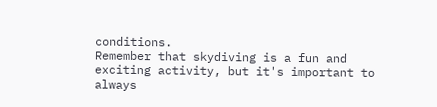conditions.
Remember that skydiving is a fun and exciting activity, but it's important to always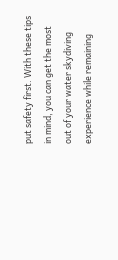put safety first. With these tips in mind, you can get the most out of your water skydiving experience while remaining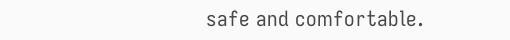safe and comfortable.